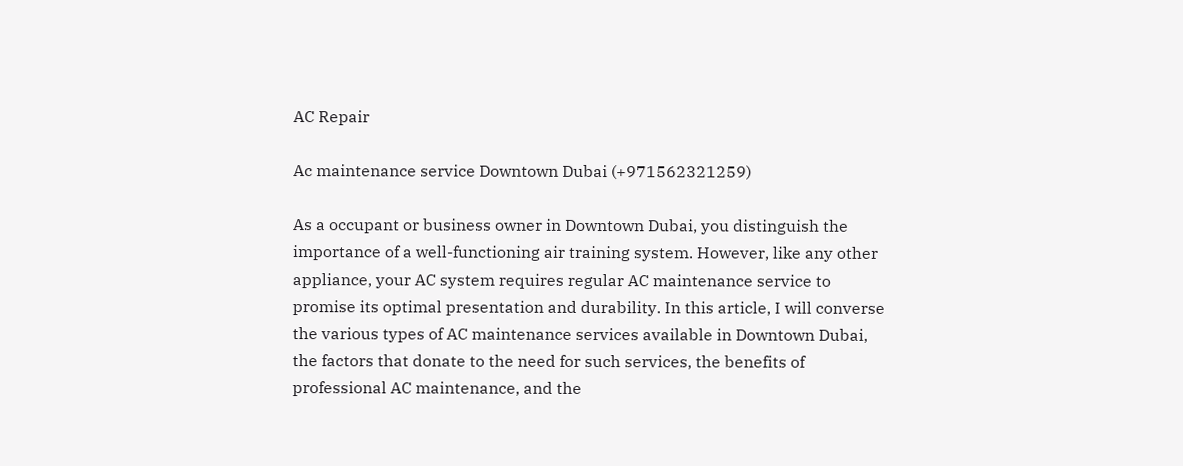AC Repair

Ac maintenance service Downtown Dubai (+971562321259)

As a occupant or business owner in Downtown Dubai, you distinguish the importance of a well-functioning air training system. However, like any other appliance, your AC system requires regular AC maintenance service to promise its optimal presentation and durability. In this article, I will converse the various types of AC maintenance services available in Downtown Dubai, the factors that donate to the need for such services, the benefits of professional AC maintenance, and the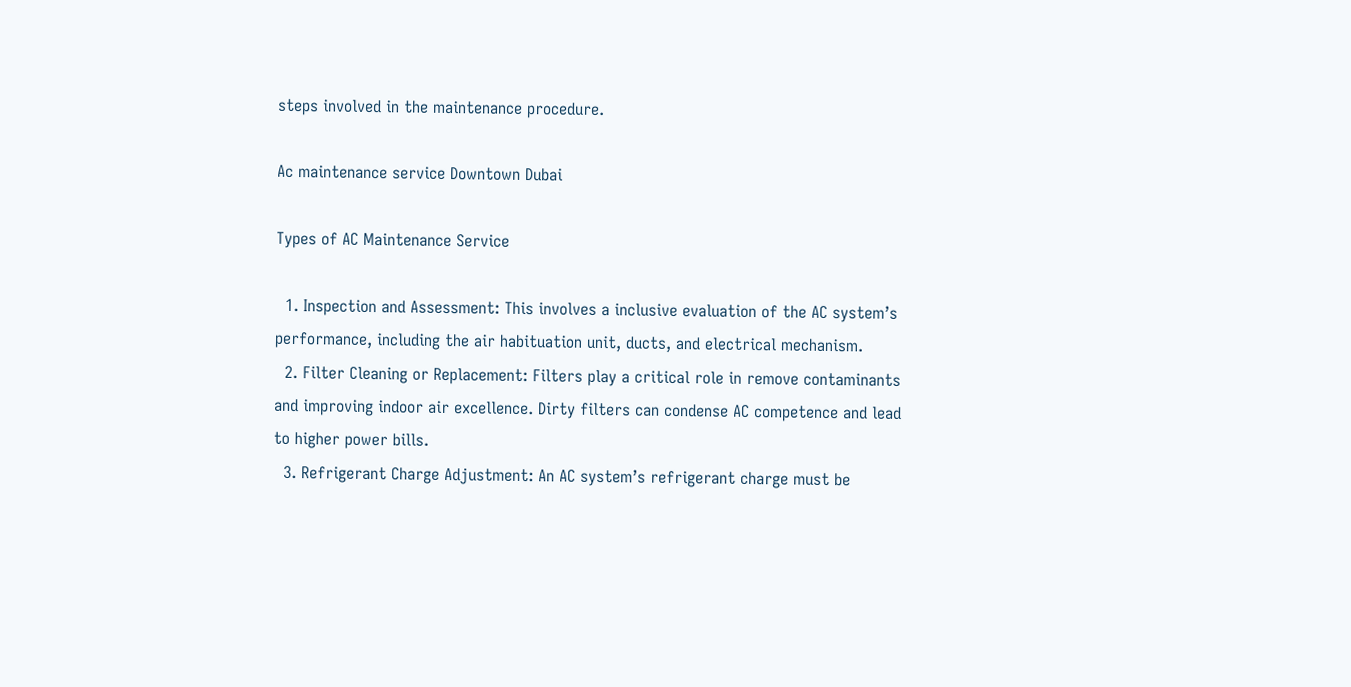steps involved in the maintenance procedure.

Ac maintenance service Downtown Dubai

Types of AC Maintenance Service

  1. Inspection and Assessment: This involves a inclusive evaluation of the AC system’s performance, including the air habituation unit, ducts, and electrical mechanism.
  2. Filter Cleaning or Replacement: Filters play a critical role in remove contaminants and improving indoor air excellence. Dirty filters can condense AC competence and lead to higher power bills.
  3. Refrigerant Charge Adjustment: An AC system’s refrigerant charge must be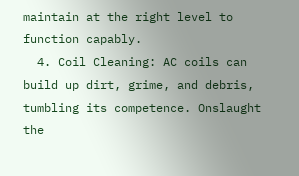maintain at the right level to function capably.
  4. Coil Cleaning: AC coils can build up dirt, grime, and debris, tumbling its competence. Onslaught the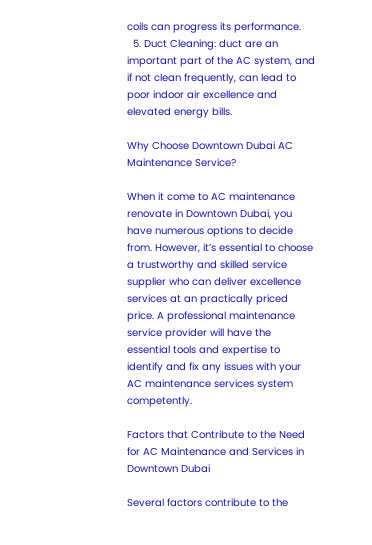coils can progress its performance.
  5. Duct Cleaning: duct are an important part of the AC system, and if not clean frequently, can lead to poor indoor air excellence and elevated energy bills.

Why Choose Downtown Dubai AC Maintenance Service?

When it come to AC maintenance renovate in Downtown Dubai, you have numerous options to decide from. However, it’s essential to choose a trustworthy and skilled service supplier who can deliver excellence services at an practically priced price. A professional maintenance service provider will have the essential tools and expertise to identify and fix any issues with your AC maintenance services system competently.

Factors that Contribute to the Need for AC Maintenance and Services in Downtown Dubai

Several factors contribute to the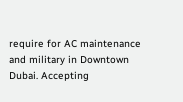require for AC maintenance and military in Downtown Dubai. Accepting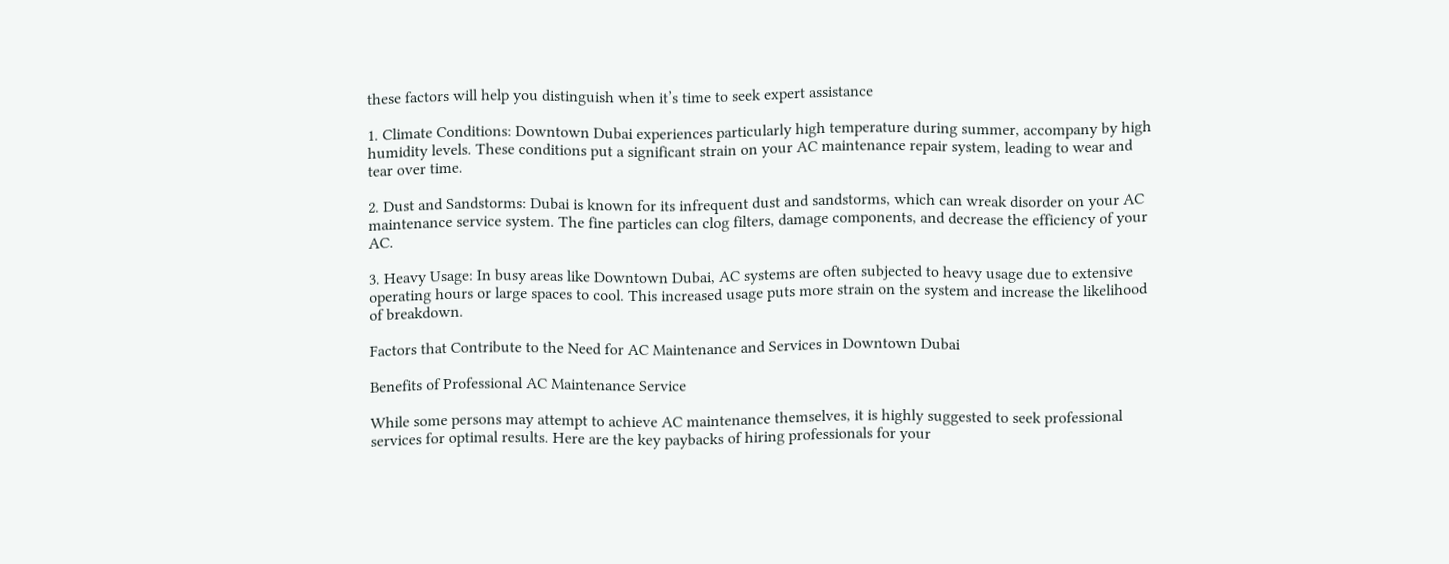these factors will help you distinguish when it’s time to seek expert assistance

1. Climate Conditions: Downtown Dubai experiences particularly high temperature during summer, accompany by high humidity levels. These conditions put a significant strain on your AC maintenance repair system, leading to wear and tear over time.

2. Dust and Sandstorms: Dubai is known for its infrequent dust and sandstorms, which can wreak disorder on your AC maintenance service system. The fine particles can clog filters, damage components, and decrease the efficiency of your AC.

3. Heavy Usage: In busy areas like Downtown Dubai, AC systems are often subjected to heavy usage due to extensive operating hours or large spaces to cool. This increased usage puts more strain on the system and increase the likelihood of breakdown.

Factors that Contribute to the Need for AC Maintenance and Services in Downtown Dubai

Benefits of Professional AC Maintenance Service

While some persons may attempt to achieve AC maintenance themselves, it is highly suggested to seek professional services for optimal results. Here are the key paybacks of hiring professionals for your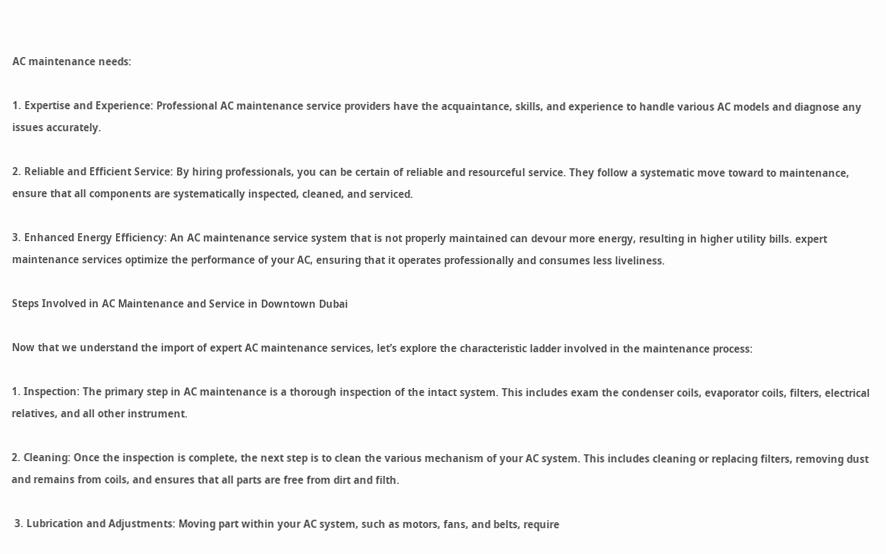AC maintenance needs:

1. Expertise and Experience: Professional AC maintenance service providers have the acquaintance, skills, and experience to handle various AC models and diagnose any issues accurately.

2. Reliable and Efficient Service: By hiring professionals, you can be certain of reliable and resourceful service. They follow a systematic move toward to maintenance, ensure that all components are systematically inspected, cleaned, and serviced.

3. Enhanced Energy Efficiency: An AC maintenance service system that is not properly maintained can devour more energy, resulting in higher utility bills. expert maintenance services optimize the performance of your AC, ensuring that it operates professionally and consumes less liveliness.

Steps Involved in AC Maintenance and Service in Downtown Dubai

Now that we understand the import of expert AC maintenance services, let’s explore the characteristic ladder involved in the maintenance process:

1. Inspection: The primary step in AC maintenance is a thorough inspection of the intact system. This includes exam the condenser coils, evaporator coils, filters, electrical relatives, and all other instrument.

2. Cleaning: Once the inspection is complete, the next step is to clean the various mechanism of your AC system. This includes cleaning or replacing filters, removing dust and remains from coils, and ensures that all parts are free from dirt and filth.

 3. Lubrication and Adjustments: Moving part within your AC system, such as motors, fans, and belts, require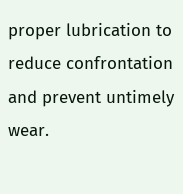proper lubrication to reduce confrontation and prevent untimely wear.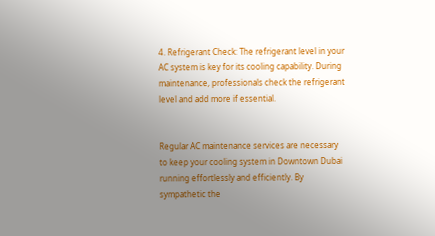4. Refrigerant Check: The refrigerant level in your AC system is key for its cooling capability. During maintenance, professionals check the refrigerant level and add more if essential.


Regular AC maintenance services are necessary to keep your cooling system in Downtown Dubai running effortlessly and efficiently. By sympathetic the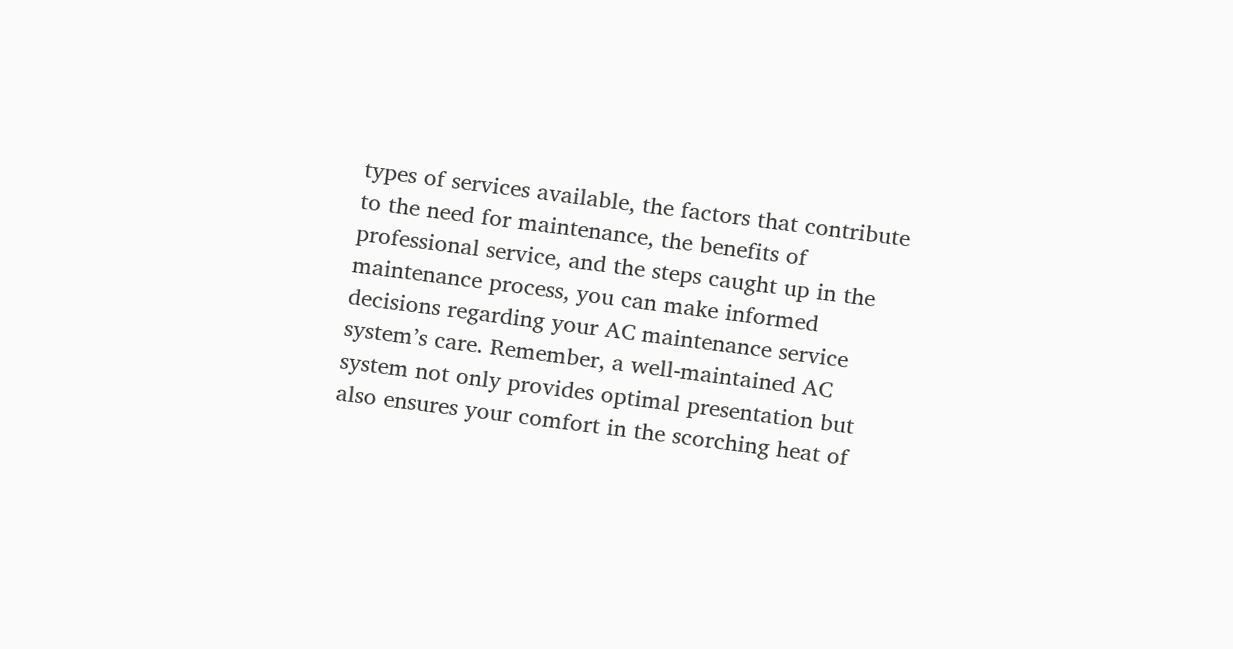types of services available, the factors that contribute to the need for maintenance, the benefits of professional service, and the steps caught up in the maintenance process, you can make informed decisions regarding your AC maintenance service system’s care. Remember, a well-maintained AC system not only provides optimal presentation but also ensures your comfort in the scorching heat of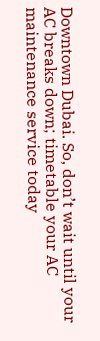Downtown Dubai. So, don’t wait until your AC breaks down; timetable your AC maintenance service today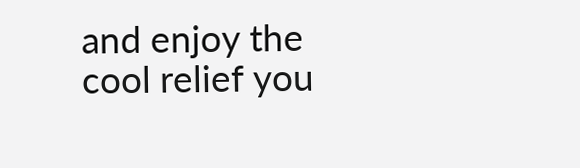and enjoy the cool relief you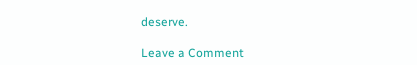deserve.

Leave a Comment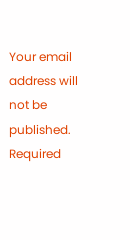Your email address will not be published. Required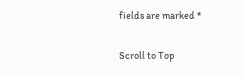fields are marked *

Scroll to Top